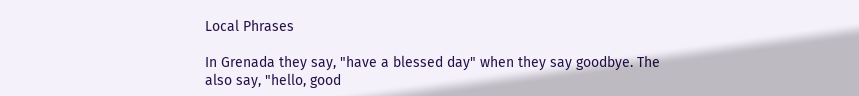Local Phrases

In Grenada they say, "have a blessed day" when they say goodbye. The also say, "hello, good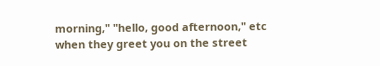morning," "hello, good afternoon," etc when they greet you on the street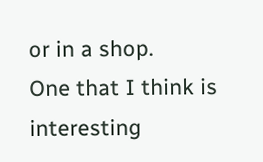or in a shop.
One that I think is interesting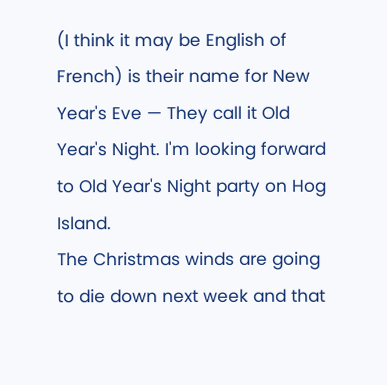(I think it may be English of French) is their name for New Year's Eve — They call it Old Year's Night. I'm looking forward to Old Year's Night party on Hog Island.
The Christmas winds are going to die down next week and that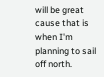will be great cause that is when I'm planning to sail off north.